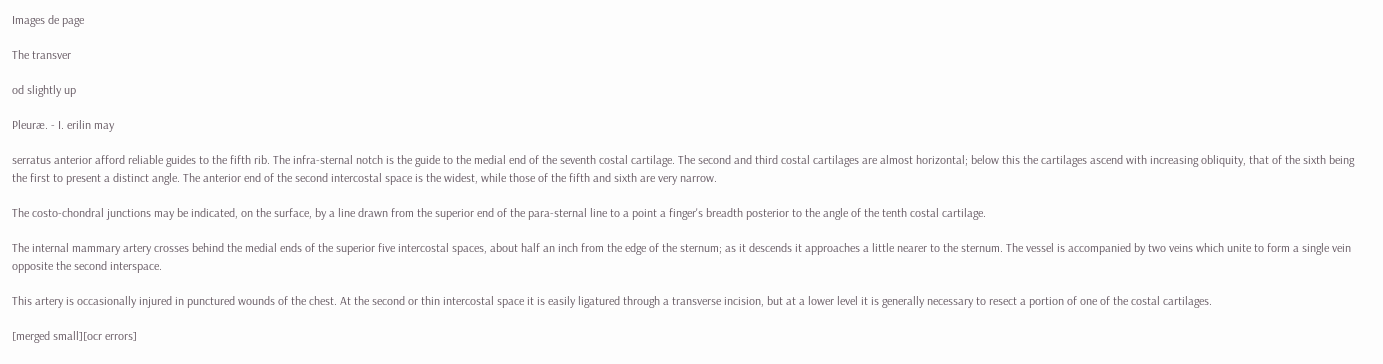Images de page

The transver

od slightly up

Pleuræ. - I. erilin may

serratus anterior afford reliable guides to the fifth rib. The infra-sternal notch is the guide to the medial end of the seventh costal cartilage. The second and third costal cartilages are almost horizontal; below this the cartilages ascend with increasing obliquity, that of the sixth being the first to present a distinct angle. The anterior end of the second intercostal space is the widest, while those of the fifth and sixth are very narrow.

The costo-chondral junctions may be indicated, on the surface, by a line drawn from the superior end of the para-sternal line to a point a finger's breadth posterior to the angle of the tenth costal cartilage.

The internal mammary artery crosses behind the medial ends of the superior five intercostal spaces, about half an inch from the edge of the sternum; as it descends it approaches a little nearer to the sternum. The vessel is accompanied by two veins which unite to form a single vein opposite the second interspace.

This artery is occasionally injured in punctured wounds of the chest. At the second or thin intercostal space it is easily ligatured through a transverse incision, but at a lower level it is generally necessary to resect a portion of one of the costal cartilages.

[merged small][ocr errors]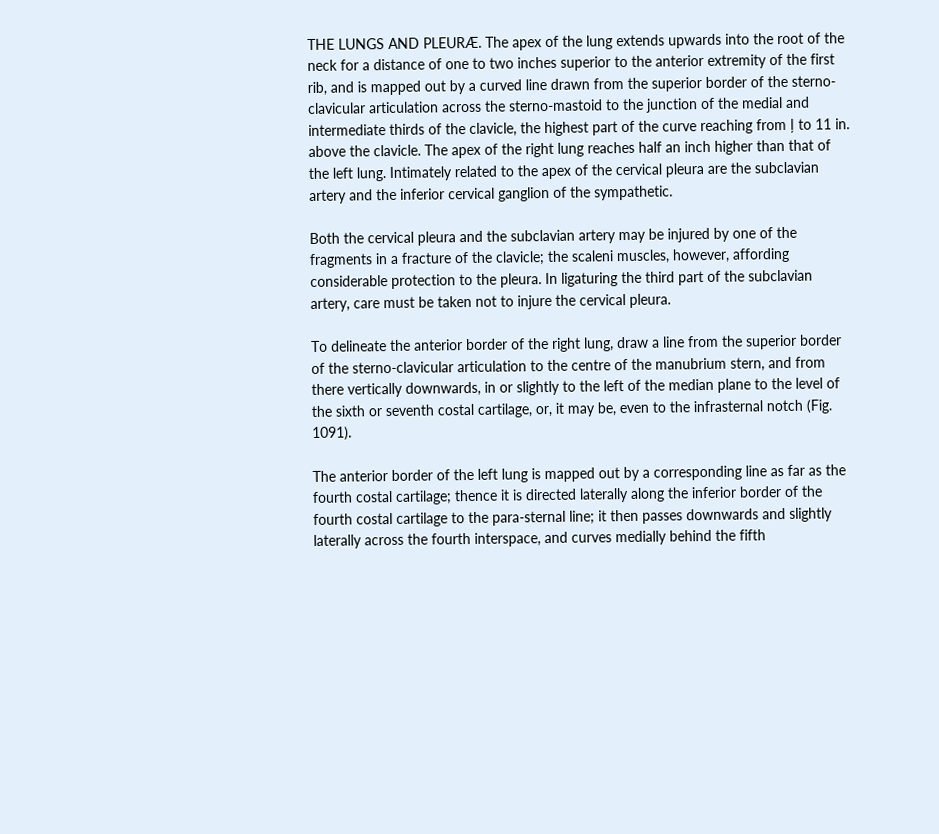THE LUNGS AND PLEURÆ. The apex of the lung extends upwards into the root of the neck for a distance of one to two inches superior to the anterior extremity of the first rib, and is mapped out by a curved line drawn from the superior border of the sterno-clavicular articulation across the sterno-mastoid to the junction of the medial and intermediate thirds of the clavicle, the highest part of the curve reaching from ļ to 11 in. above the clavicle. The apex of the right lung reaches half an inch higher than that of the left lung. Intimately related to the apex of the cervical pleura are the subclavian artery and the inferior cervical ganglion of the sympathetic.

Both the cervical pleura and the subclavian artery may be injured by one of the fragments in a fracture of the clavicle; the scaleni muscles, however, affording considerable protection to the pleura. In ligaturing the third part of the subclavian artery, care must be taken not to injure the cervical pleura.

To delineate the anterior border of the right lung, draw a line from the superior border of the sterno-clavicular articulation to the centre of the manubrium stern, and from there vertically downwards, in or slightly to the left of the median plane to the level of the sixth or seventh costal cartilage, or, it may be, even to the infrasternal notch (Fig. 1091).

The anterior border of the left lung is mapped out by a corresponding line as far as the fourth costal cartilage; thence it is directed laterally along the inferior border of the fourth costal cartilage to the para-sternal line; it then passes downwards and slightly laterally across the fourth interspace, and curves medially behind the fifth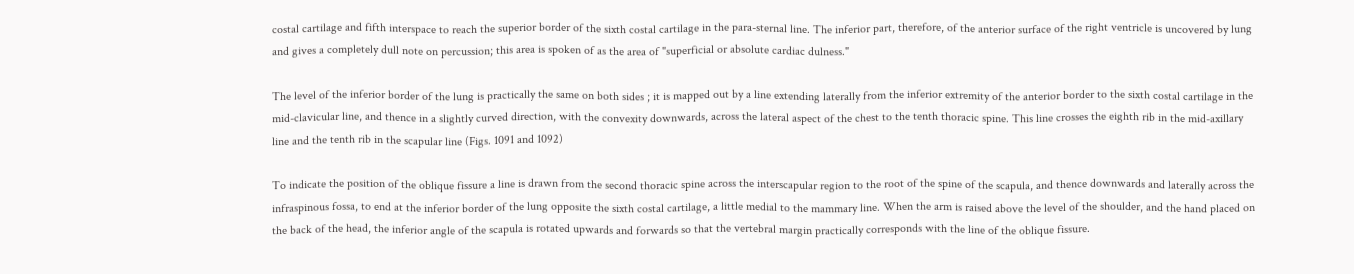costal cartilage and fifth interspace to reach the superior border of the sixth costal cartilage in the para-sternal line. The inferior part, therefore, of the anterior surface of the right ventricle is uncovered by lung and gives a completely dull note on percussion; this area is spoken of as the area of "superficial or absolute cardiac dulness."

The level of the inferior border of the lung is practically the same on both sides ; it is mapped out by a line extending laterally from the inferior extremity of the anterior border to the sixth costal cartilage in the mid-clavicular line, and thence in a slightly curved direction, with the convexity downwards, across the lateral aspect of the chest to the tenth thoracic spine. This line crosses the eighth rib in the mid-axillary line and the tenth rib in the scapular line (Figs. 1091 and 1092)

To indicate the position of the oblique fissure a line is drawn from the second thoracic spine across the interscapular region to the root of the spine of the scapula, and thence downwards and laterally across the infraspinous fossa, to end at the inferior border of the lung opposite the sixth costal cartilage, a little medial to the mammary line. When the arm is raised above the level of the shoulder, and the hand placed on the back of the head, the inferior angle of the scapula is rotated upwards and forwards so that the vertebral margin practically corresponds with the line of the oblique fissure.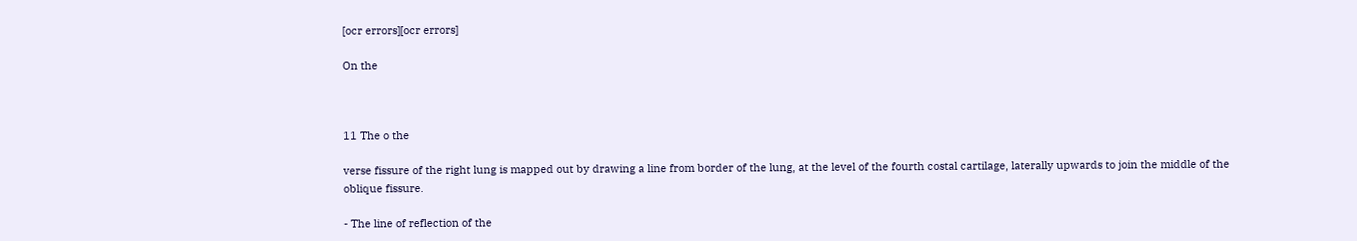[ocr errors][ocr errors]

On the



11 The o the

verse fissure of the right lung is mapped out by drawing a line from border of the lung, at the level of the fourth costal cartilage, laterally upwards to join the middle of the oblique fissure.

- The line of reflection of the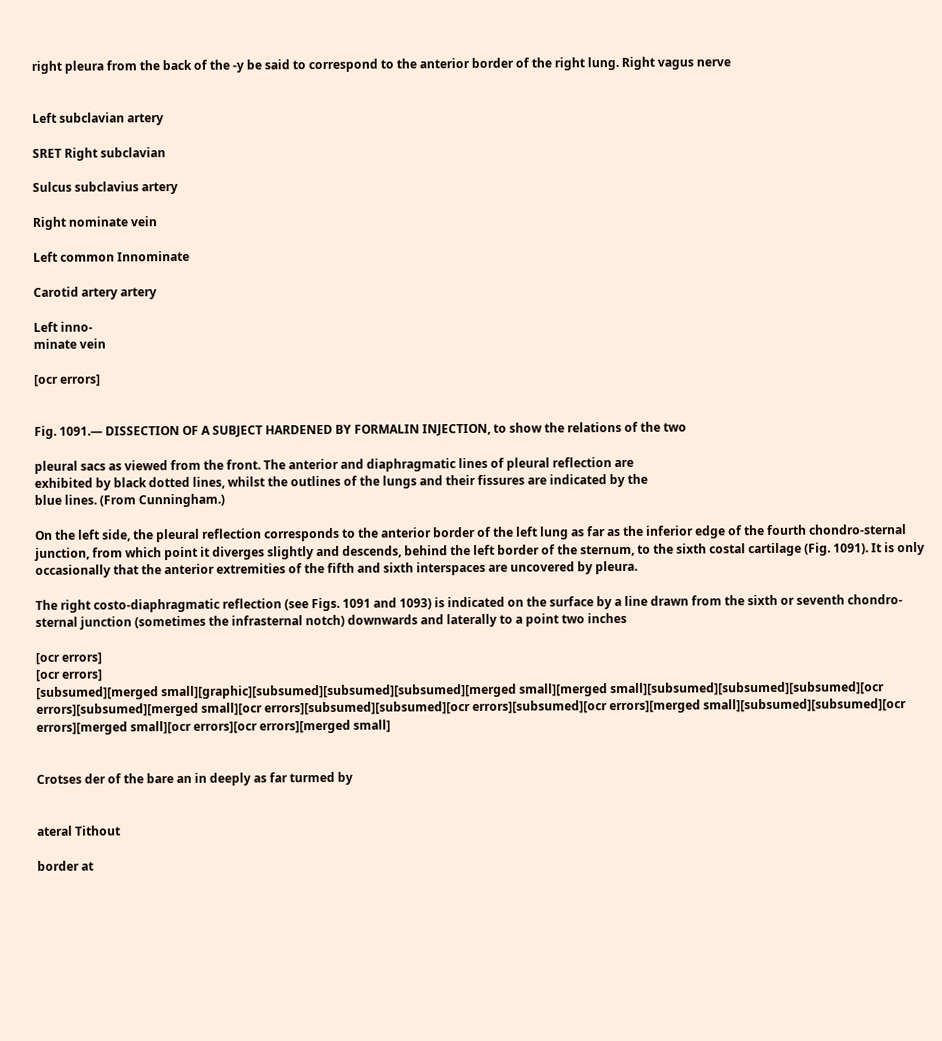right pleura from the back of the -y be said to correspond to the anterior border of the right lung. Right vagus nerve


Left subclavian artery

SRET Right subclavian

Sulcus subclavius artery

Right nominate vein

Left common Innominate

Carotid artery artery

Left inno-
minate vein

[ocr errors]


Fig. 1091.— DISSECTION OF A SUBJECT HARDENED BY FORMALIN INJECTION, to show the relations of the two

pleural sacs as viewed from the front. The anterior and diaphragmatic lines of pleural reflection are
exhibited by black dotted lines, whilst the outlines of the lungs and their fissures are indicated by the
blue lines. (From Cunningham.)

On the left side, the pleural reflection corresponds to the anterior border of the left lung as far as the inferior edge of the fourth chondro-sternal junction, from which point it diverges slightly and descends, behind the left border of the sternum, to the sixth costal cartilage (Fig. 1091). It is only occasionally that the anterior extremities of the fifth and sixth interspaces are uncovered by pleura.

The right costo-diaphragmatic reflection (see Figs. 1091 and 1093) is indicated on the surface by a line drawn from the sixth or seventh chondro-sternal junction (sometimes the infrasternal notch) downwards and laterally to a point two inches

[ocr errors]
[ocr errors]
[subsumed][merged small][graphic][subsumed][subsumed][subsumed][merged small][merged small][subsumed][subsumed][subsumed][ocr errors][subsumed][merged small][ocr errors][subsumed][subsumed][ocr errors][subsumed][ocr errors][merged small][subsumed][subsumed][ocr errors][merged small][ocr errors][ocr errors][merged small]


Crotses der of the bare an in deeply as far turmed by


ateral Tithout

border at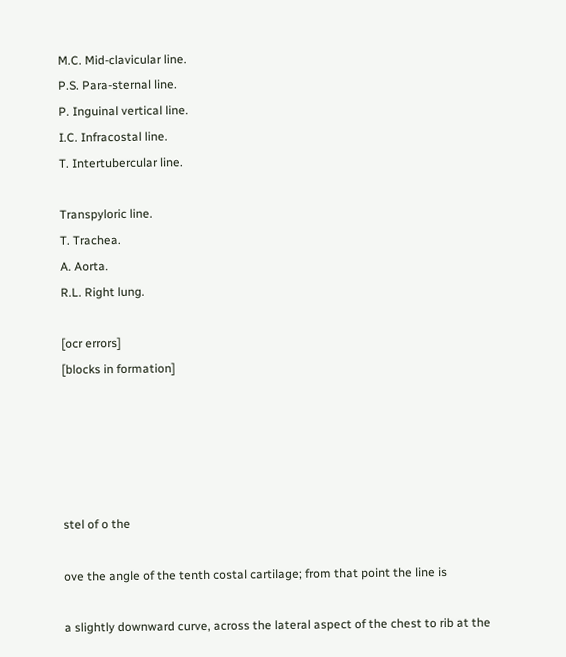M.C. Mid-clavicular line.
P.S. Para-sternal line.
P. Inguinal vertical line.
I.C. Infracostal line.
T. Intertubercular line.

Transpyloric line.
T. Trachea.
A. Aorta.
R.L. Right lung.

[ocr errors]
[blocks in formation]





stel of o the

ove the angle of the tenth costal cartilage; from that point the line is

a slightly downward curve, across the lateral aspect of the chest to rib at the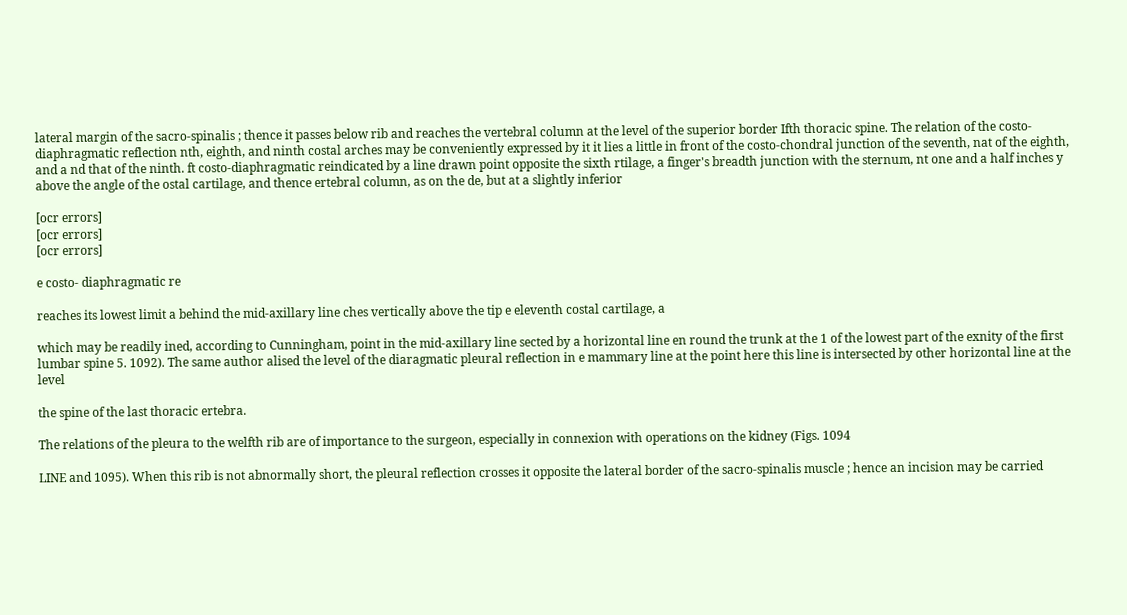lateral margin of the sacro-spinalis ; thence it passes below rib and reaches the vertebral column at the level of the superior border Ifth thoracic spine. The relation of the costo-diaphragmatic reflection nth, eighth, and ninth costal arches may be conveniently expressed by it it lies a little in front of the costo-chondral junction of the seventh, nat of the eighth, and a nd that of the ninth. ft costo-diaphragmatic reindicated by a line drawn point opposite the sixth rtilage, a finger's breadth junction with the sternum, nt one and a half inches y above the angle of the ostal cartilage, and thence ertebral column, as on the de, but at a slightly inferior

[ocr errors]
[ocr errors]
[ocr errors]

e costo- diaphragmatic re

reaches its lowest limit a behind the mid-axillary line ches vertically above the tip e eleventh costal cartilage, a

which may be readily ined, according to Cunningham, point in the mid-axillary line sected by a horizontal line en round the trunk at the 1 of the lowest part of the exnity of the first lumbar spine 5. 1092). The same author alised the level of the diaragmatic pleural reflection in e mammary line at the point here this line is intersected by other horizontal line at the level

the spine of the last thoracic ertebra.

The relations of the pleura to the welfth rib are of importance to the surgeon, especially in connexion with operations on the kidney (Figs. 1094

LINE and 1095). When this rib is not abnormally short, the pleural reflection crosses it opposite the lateral border of the sacro-spinalis muscle ; hence an incision may be carried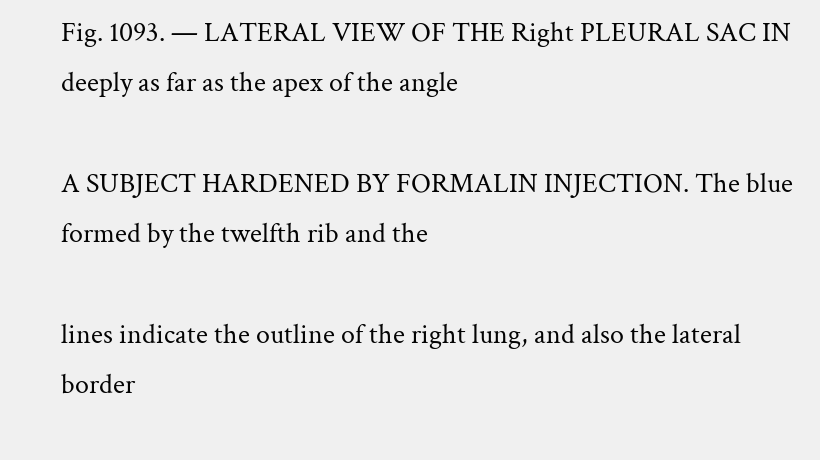Fig. 1093. — LATERAL VIEW OF THE Right PLEURAL SAC IN deeply as far as the apex of the angle

A SUBJECT HARDENED BY FORMALIN INJECTION. The blue formed by the twelfth rib and the

lines indicate the outline of the right lung, and also the lateral border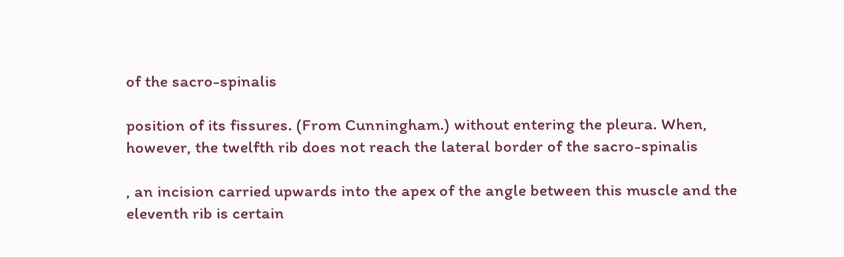of the sacro-spinalis

position of its fissures. (From Cunningham.) without entering the pleura. When, however, the twelfth rib does not reach the lateral border of the sacro-spinalis

, an incision carried upwards into the apex of the angle between this muscle and the eleventh rib is certain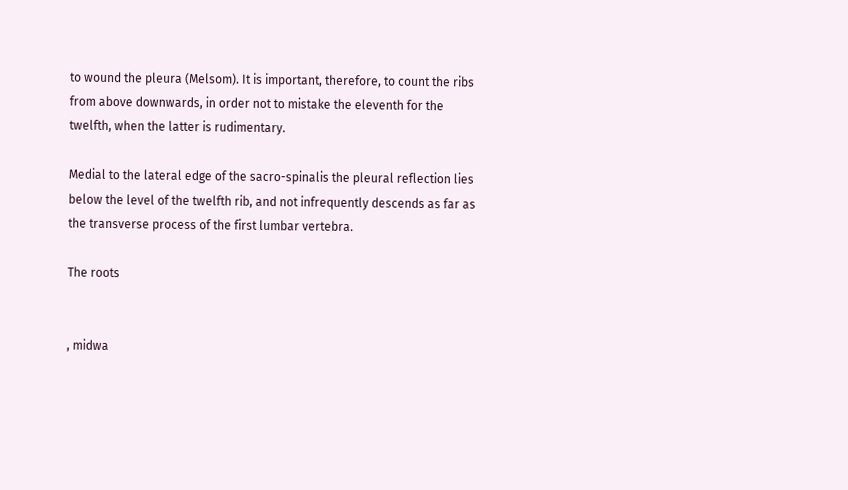to wound the pleura (Melsom). It is important, therefore, to count the ribs from above downwards, in order not to mistake the eleventh for the twelfth, when the latter is rudimentary.

Medial to the lateral edge of the sacro-spinalis the pleural reflection lies below the level of the twelfth rib, and not infrequently descends as far as the transverse process of the first lumbar vertebra.

The roots


, midwa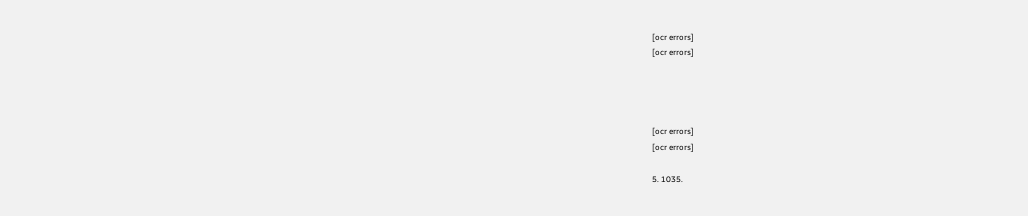[ocr errors]
[ocr errors]




[ocr errors]
[ocr errors]

5. 1035.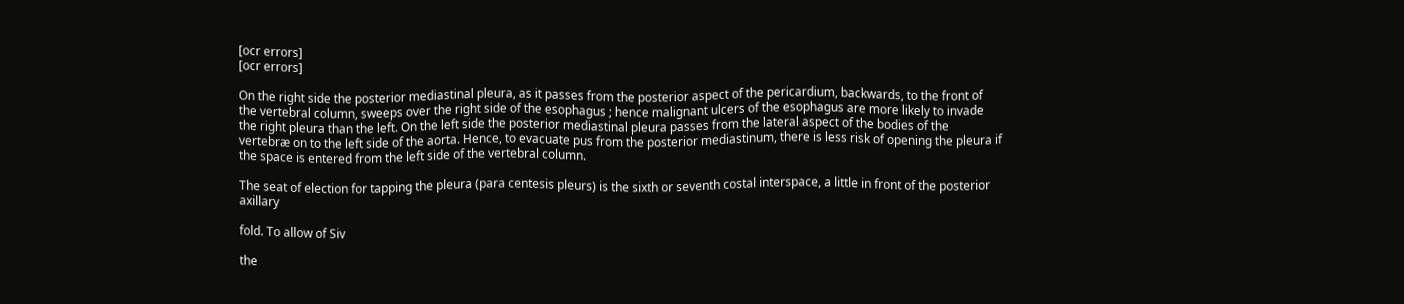[ocr errors]
[ocr errors]

On the right side the posterior mediastinal pleura, as it passes from the posterior aspect of the pericardium, backwards, to the front of the vertebral column, sweeps over the right side of the esophagus ; hence malignant ulcers of the esophagus are more likely to invade the right pleura than the left. On the left side the posterior mediastinal pleura passes from the lateral aspect of the bodies of the vertebræ on to the left side of the aorta. Hence, to evacuate pus from the posterior mediastinum, there is less risk of opening the pleura if the space is entered from the left side of the vertebral column.

The seat of election for tapping the pleura (para centesis pleurs) is the sixth or seventh costal interspace, a little in front of the posterior axillary

fold. To allow of Siv

the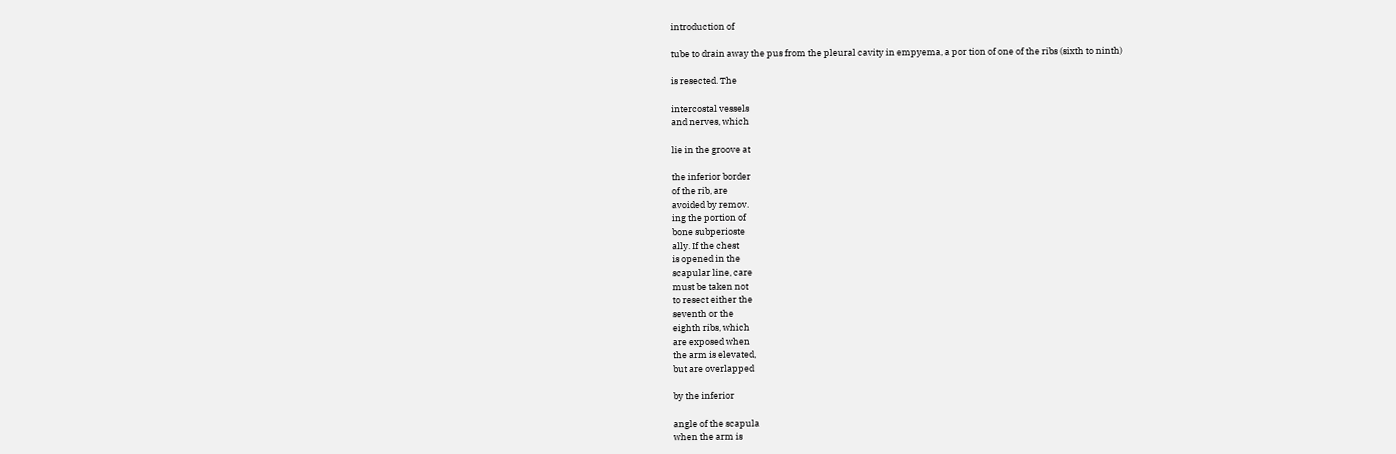introduction of

tube to drain away the pus from the pleural cavity in empyema, a por tion of one of the ribs (sixth to ninth)

is resected. The

intercostal vessels
and nerves, which

lie in the groove at

the inferior border
of the rib, are
avoided by remov.
ing the portion of
bone subperioste
ally. If the chest
is opened in the
scapular line, care
must be taken not
to resect either the
seventh or the
eighth ribs, which
are exposed when
the arm is elevated,
but are overlapped

by the inferior

angle of the scapula
when the arm is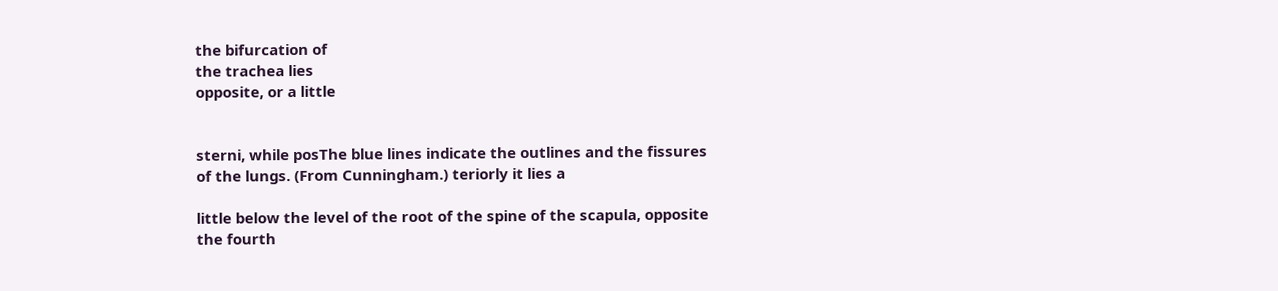the bifurcation of
the trachea lies
opposite, or a little


sterni, while posThe blue lines indicate the outlines and the fissures of the lungs. (From Cunningham.) teriorly it lies a

little below the level of the root of the spine of the scapula, opposite the fourth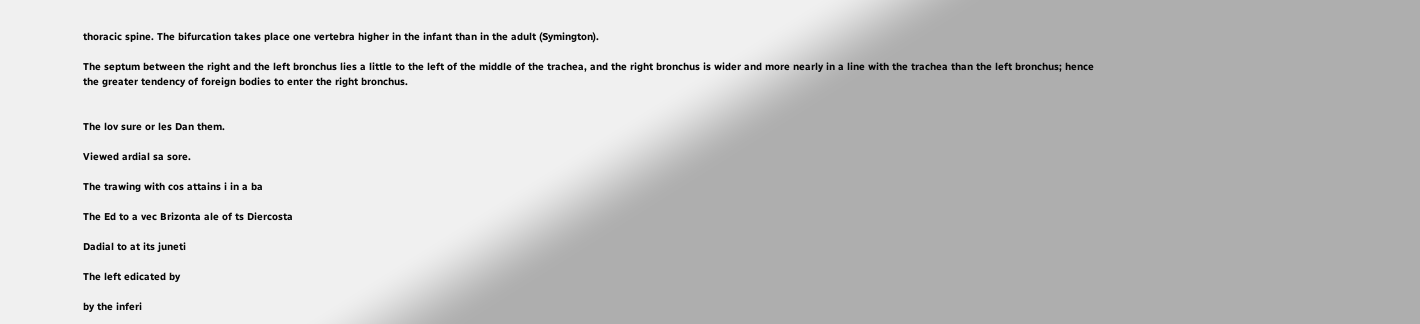thoracic spine. The bifurcation takes place one vertebra higher in the infant than in the adult (Symington).

The septum between the right and the left bronchus lies a little to the left of the middle of the trachea, and the right bronchus is wider and more nearly in a line with the trachea than the left bronchus; hence the greater tendency of foreign bodies to enter the right bronchus.


The lov sure or les Dan them.

Viewed ardial sa sore.

The trawing with cos attains i in a ba

The Ed to a vec Brizonta ale of ts Diercosta

Dadial to at its juneti

The left edicated by

by the inferi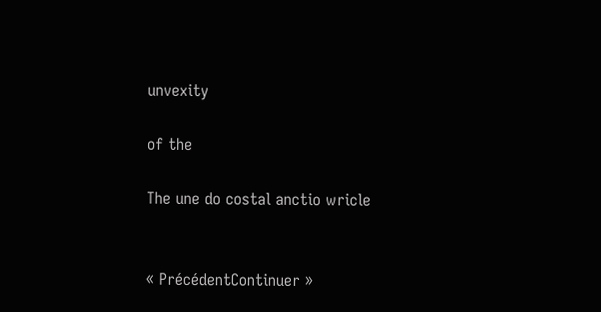unvexity

of the

The une do costal anctio wricle


« PrécédentContinuer »